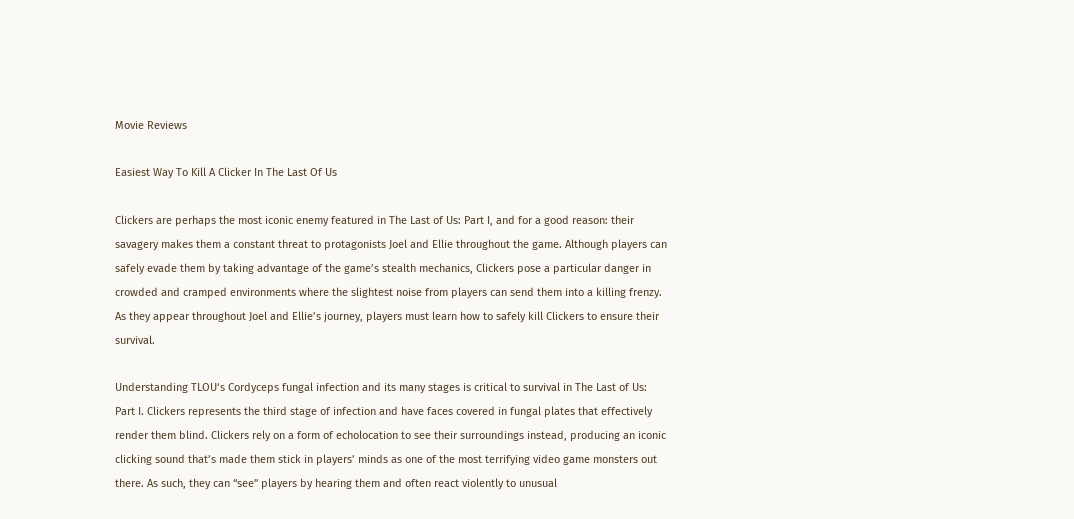Movie Reviews

Easiest Way To Kill A Clicker In The Last Of Us

Clickers are perhaps the most iconic enemy featured in The Last of Us: Part I, and for a good reason: their savagery makes them a constant threat to protagonists Joel and Ellie throughout the game. Although players can safely evade them by taking advantage of the game’s stealth mechanics, Clickers pose a particular danger in crowded and cramped environments where the slightest noise from players can send them into a killing frenzy. As they appear throughout Joel and Ellie’s journey, players must learn how to safely kill Clickers to ensure their survival.

Understanding TLOU‘s Cordyceps fungal infection and its many stages is critical to survival in The Last of Us: Part I. Clickers represents the third stage of infection and have faces covered in fungal plates that effectively render them blind. Clickers rely on a form of echolocation to see their surroundings instead, producing an iconic clicking sound that’s made them stick in players’ minds as one of the most terrifying video game monsters out there. As such, they can “see” players by hearing them and often react violently to unusual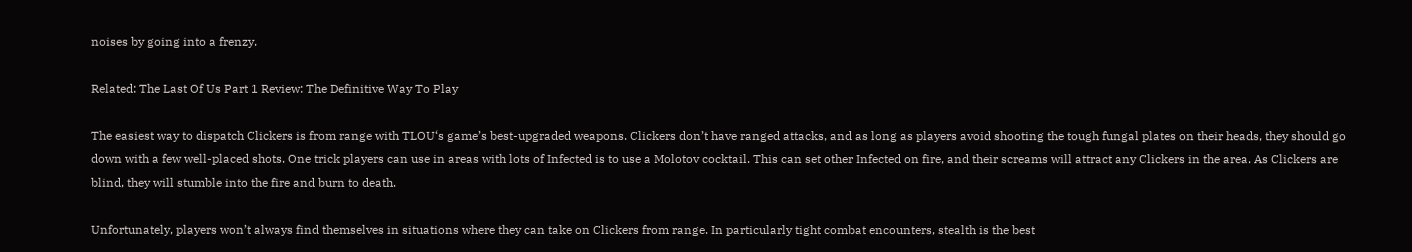noises by going into a frenzy.

Related: The Last Of Us Part 1 Review: The Definitive Way To Play

The easiest way to dispatch Clickers is from range with TLOU‘s game’s best-upgraded weapons. Clickers don’t have ranged attacks, and as long as players avoid shooting the tough fungal plates on their heads, they should go down with a few well-placed shots. One trick players can use in areas with lots of Infected is to use a Molotov cocktail. This can set other Infected on fire, and their screams will attract any Clickers in the area. As Clickers are blind, they will stumble into the fire and burn to death.

Unfortunately, players won’t always find themselves in situations where they can take on Clickers from range. In particularly tight combat encounters, stealth is the best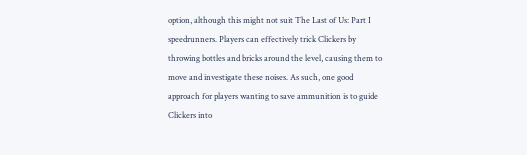option, although this might not suit The Last of Us: Part I speedrunners. Players can effectively trick Clickers by throwing bottles and bricks around the level, causing them to move and investigate these noises. As such, one good approach for players wanting to save ammunition is to guide Clickers into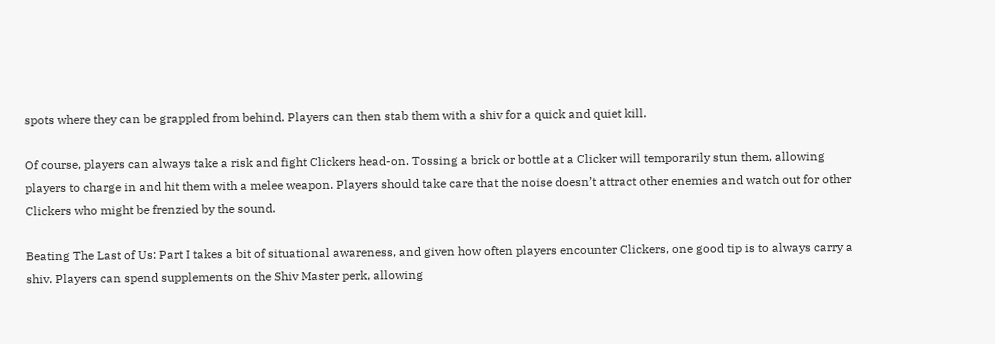spots where they can be grappled from behind. Players can then stab them with a shiv for a quick and quiet kill.

Of course, players can always take a risk and fight Clickers head-on. Tossing a brick or bottle at a Clicker will temporarily stun them, allowing players to charge in and hit them with a melee weapon. Players should take care that the noise doesn’t attract other enemies and watch out for other Clickers who might be frenzied by the sound.

Beating The Last of Us: Part I takes a bit of situational awareness, and given how often players encounter Clickers, one good tip is to always carry a shiv. Players can spend supplements on the Shiv Master perk, allowing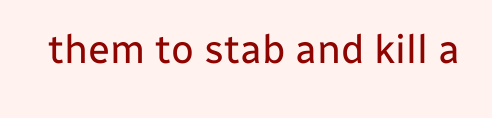them to stab and kill a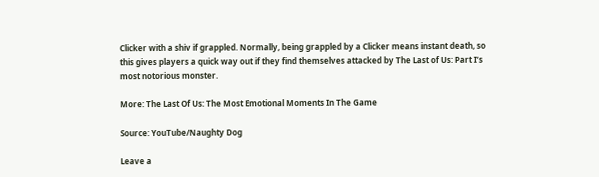Clicker with a shiv if grappled. Normally, being grappled by a Clicker means instant death, so this gives players a quick way out if they find themselves attacked by The Last of Us: Part I’s most notorious monster.

More: The Last Of Us: The Most Emotional Moments In The Game

Source: YouTube/Naughty Dog

Leave a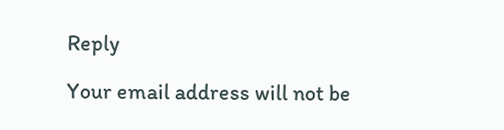Reply

Your email address will not be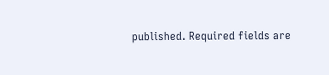published. Required fields are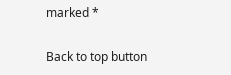marked *

Back to top button